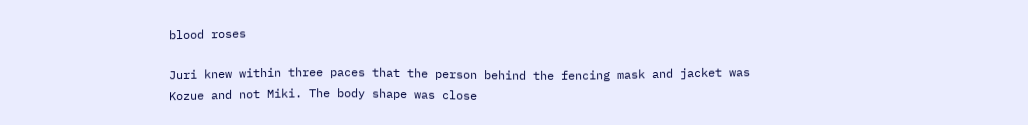blood roses

Juri knew within three paces that the person behind the fencing mask and jacket was Kozue and not Miki. The body shape was close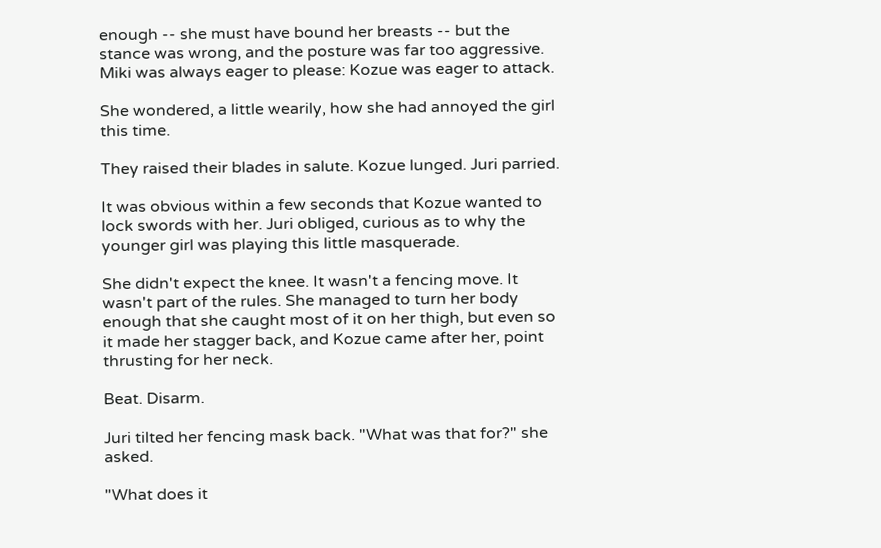enough -- she must have bound her breasts -- but the stance was wrong, and the posture was far too aggressive. Miki was always eager to please: Kozue was eager to attack.

She wondered, a little wearily, how she had annoyed the girl this time.

They raised their blades in salute. Kozue lunged. Juri parried.

It was obvious within a few seconds that Kozue wanted to lock swords with her. Juri obliged, curious as to why the younger girl was playing this little masquerade.

She didn't expect the knee. It wasn't a fencing move. It wasn't part of the rules. She managed to turn her body enough that she caught most of it on her thigh, but even so it made her stagger back, and Kozue came after her, point thrusting for her neck.

Beat. Disarm.

Juri tilted her fencing mask back. "What was that for?" she asked.

"What does it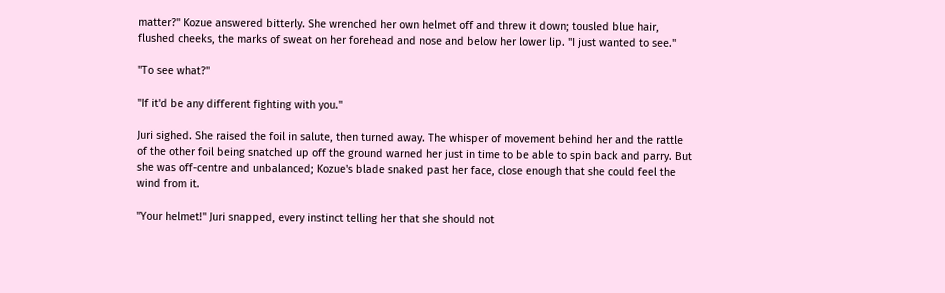matter?" Kozue answered bitterly. She wrenched her own helmet off and threw it down; tousled blue hair, flushed cheeks, the marks of sweat on her forehead and nose and below her lower lip. "I just wanted to see."

"To see what?"

"If it'd be any different fighting with you."

Juri sighed. She raised the foil in salute, then turned away. The whisper of movement behind her and the rattle of the other foil being snatched up off the ground warned her just in time to be able to spin back and parry. But she was off-centre and unbalanced; Kozue's blade snaked past her face, close enough that she could feel the wind from it.

"Your helmet!" Juri snapped, every instinct telling her that she should not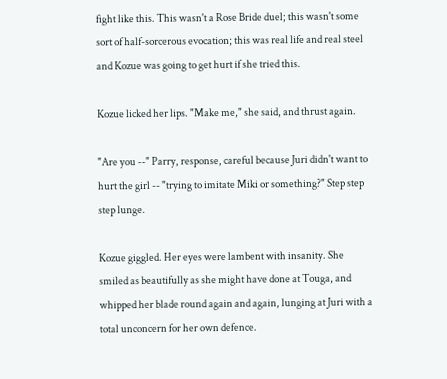fight like this. This wasn't a Rose Bride duel; this wasn't some sort of half-sorcerous evocation; this was real life and real steel and Kozue was going to get hurt if she tried this.

Kozue licked her lips. "Make me," she said, and thrust again.

"Are you --" Parry, response, careful because Juri didn't want to hurt the girl -- "trying to imitate Miki or something?" Step step step lunge.

Kozue giggled. Her eyes were lambent with insanity. She smiled as beautifully as she might have done at Touga, and whipped her blade round again and again, lunging at Juri with a total unconcern for her own defence.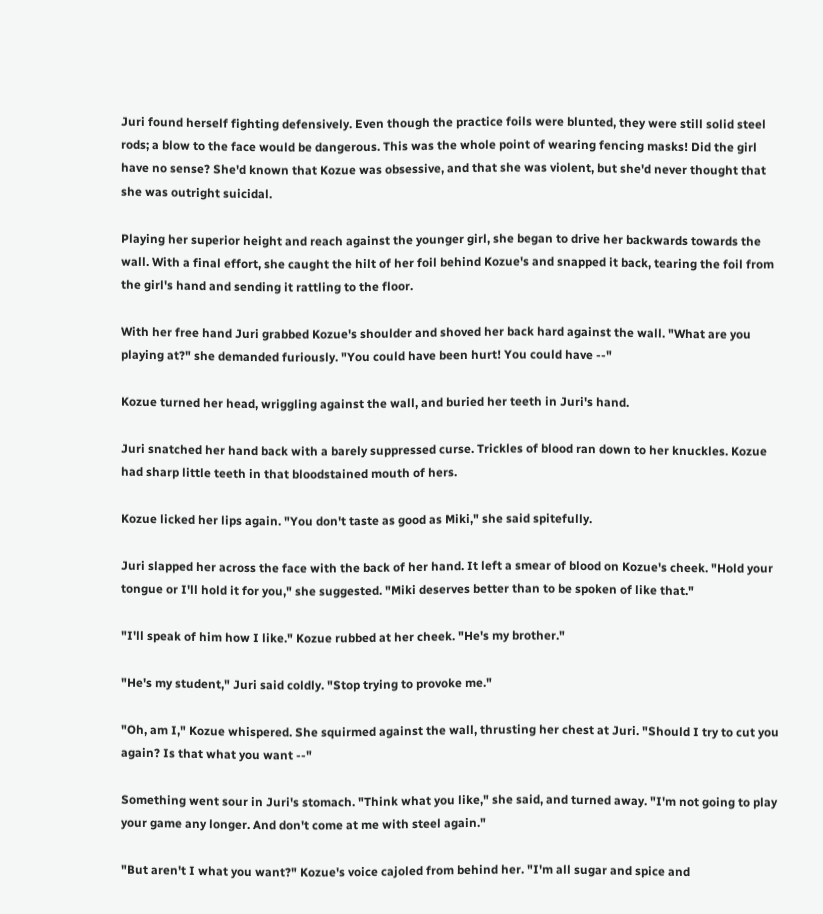Juri found herself fighting defensively. Even though the practice foils were blunted, they were still solid steel rods; a blow to the face would be dangerous. This was the whole point of wearing fencing masks! Did the girl have no sense? She'd known that Kozue was obsessive, and that she was violent, but she'd never thought that she was outright suicidal.

Playing her superior height and reach against the younger girl, she began to drive her backwards towards the wall. With a final effort, she caught the hilt of her foil behind Kozue's and snapped it back, tearing the foil from the girl's hand and sending it rattling to the floor.

With her free hand Juri grabbed Kozue's shoulder and shoved her back hard against the wall. "What are you playing at?" she demanded furiously. "You could have been hurt! You could have --"

Kozue turned her head, wriggling against the wall, and buried her teeth in Juri's hand.

Juri snatched her hand back with a barely suppressed curse. Trickles of blood ran down to her knuckles. Kozue had sharp little teeth in that bloodstained mouth of hers.

Kozue licked her lips again. "You don't taste as good as Miki," she said spitefully.

Juri slapped her across the face with the back of her hand. It left a smear of blood on Kozue's cheek. "Hold your tongue or I'll hold it for you," she suggested. "Miki deserves better than to be spoken of like that."

"I'll speak of him how I like." Kozue rubbed at her cheek. "He's my brother."

"He's my student," Juri said coldly. "Stop trying to provoke me."

"Oh, am I," Kozue whispered. She squirmed against the wall, thrusting her chest at Juri. "Should I try to cut you again? Is that what you want --"

Something went sour in Juri's stomach. "Think what you like," she said, and turned away. "I'm not going to play your game any longer. And don't come at me with steel again."

"But aren't I what you want?" Kozue's voice cajoled from behind her. "I'm all sugar and spice and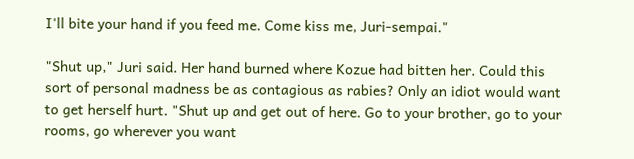I'll bite your hand if you feed me. Come kiss me, Juri-sempai."

"Shut up," Juri said. Her hand burned where Kozue had bitten her. Could this sort of personal madness be as contagious as rabies? Only an idiot would want to get herself hurt. "Shut up and get out of here. Go to your brother, go to your rooms, go wherever you want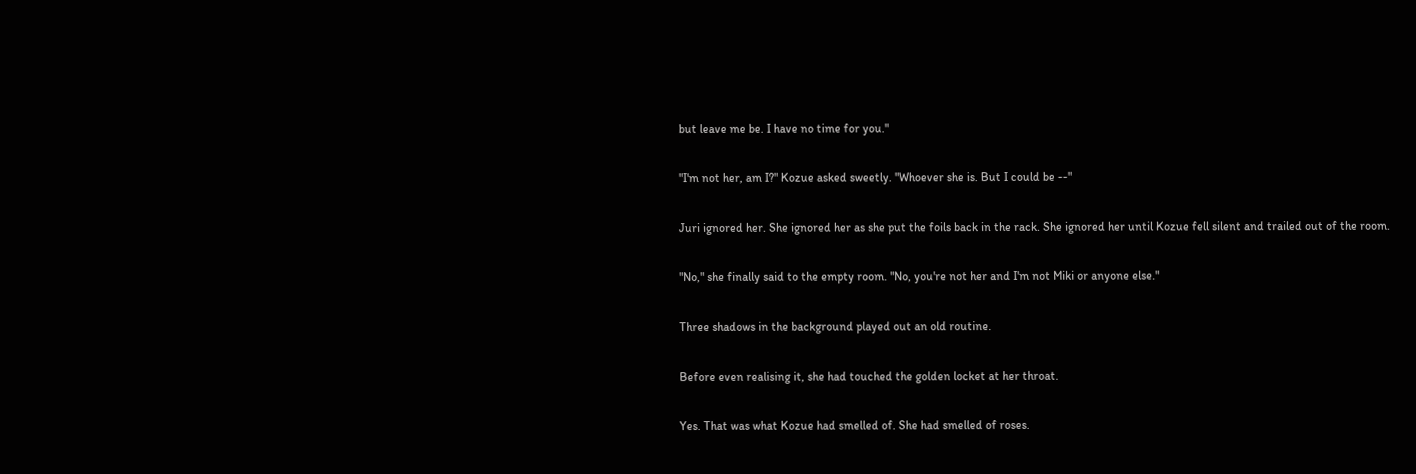but leave me be. I have no time for you."

"I'm not her, am I?" Kozue asked sweetly. "Whoever she is. But I could be --"

Juri ignored her. She ignored her as she put the foils back in the rack. She ignored her until Kozue fell silent and trailed out of the room.

"No," she finally said to the empty room. "No, you're not her and I'm not Miki or anyone else."

Three shadows in the background played out an old routine.

Before even realising it, she had touched the golden locket at her throat.

Yes. That was what Kozue had smelled of. She had smelled of roses.